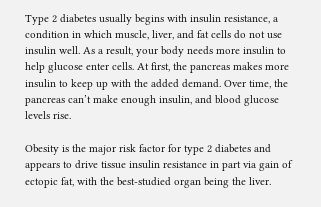Type 2 diabetes usually begins with insulin resistance, a condition in which muscle, liver, and fat cells do not use insulin well. As a result, your body needs more insulin to help glucose enter cells. At first, the pancreas makes more insulin to keep up with the added demand. Over time, the pancreas can’t make enough insulin, and blood glucose levels rise.

Obesity is the major risk factor for type 2 diabetes and appears to drive tissue insulin resistance in part via gain of ectopic fat, with the best-studied organ being the liver.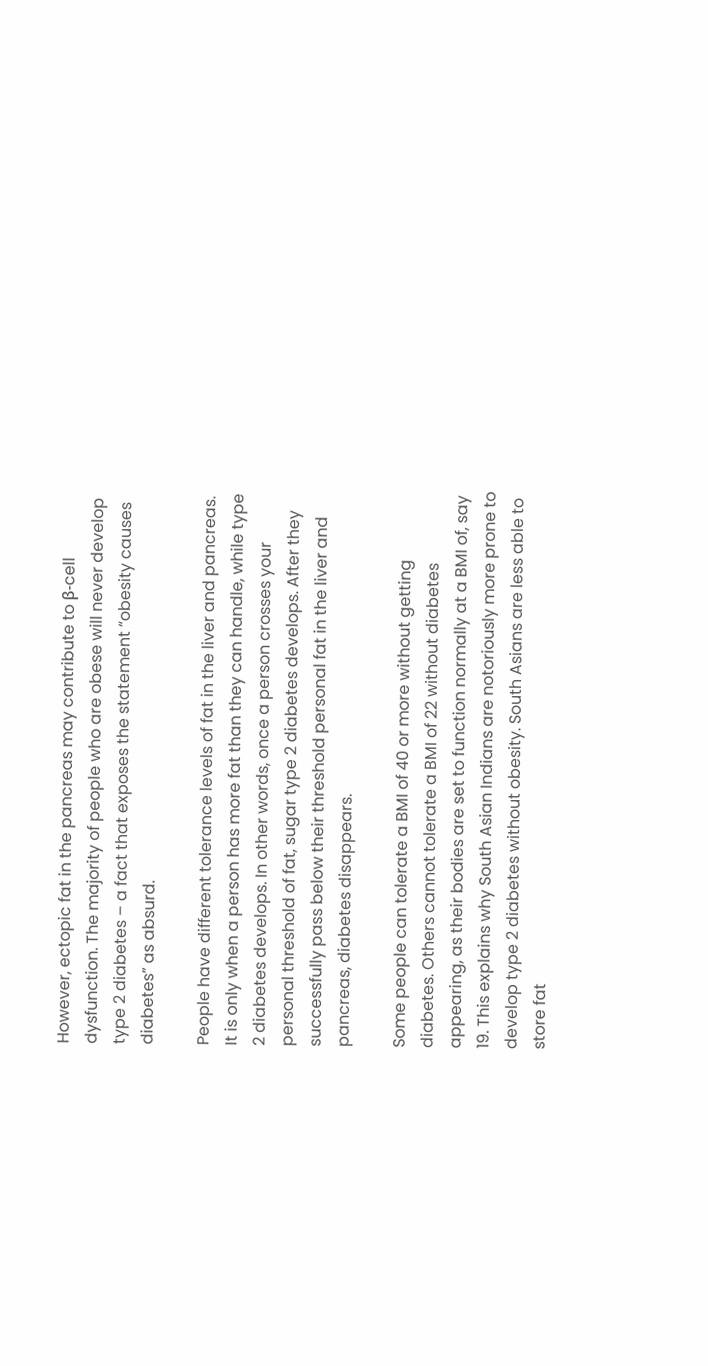However, ectopic fat in the pancreas may contribute to β-cell dysfunction. The majority of people who are obese will never develop type 2 diabetes – a fact that exposes the statement “obesity causes diabetes” as absurd.

People have different tolerance levels of fat in the liver and pancreas. It is only when a person has more fat than they can handle, while type 2 diabetes develops. In other words, once a person crosses your personal threshold of fat, sugar type 2 diabetes develops. After they successfully pass below their threshold personal fat in the liver and pancreas, diabetes disappears.

Some people can tolerate a BMI of 40 or more without getting diabetes. Others cannot tolerate a BMI of 22 without diabetes appearing, as their bodies are set to function normally at a BMI of, say 19. This explains why South Asian Indians are notoriously more prone to develop type 2 diabetes without obesity. South Asians are less able to store fat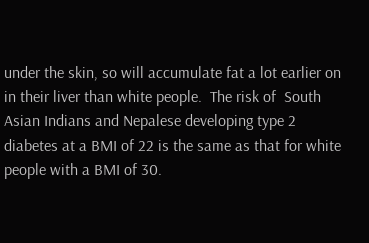under the skin, so will accumulate fat a lot earlier on in their liver than white people.  The risk of  South Asian Indians and Nepalese developing type 2 diabetes at a BMI of 22 is the same as that for white people with a BMI of 30.